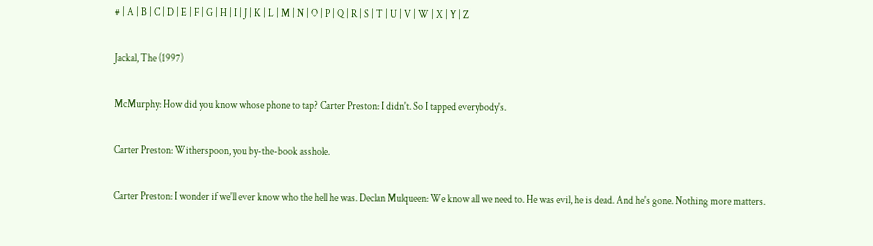# | A | B | C | D | E | F | G | H | I | J | K | L | M | N | O | P | Q | R | S | T | U | V | W | X | Y | Z

Jackal, The (1997)

McMurphy: How did you know whose phone to tap? Carter Preston: I didn't. So I tapped everybody's.

Carter Preston: Witherspoon, you by-the-book asshole.

Carter Preston: I wonder if we'll ever know who the hell he was. Declan Mulqueen: We know all we need to. He was evil, he is dead. And he's gone. Nothing more matters.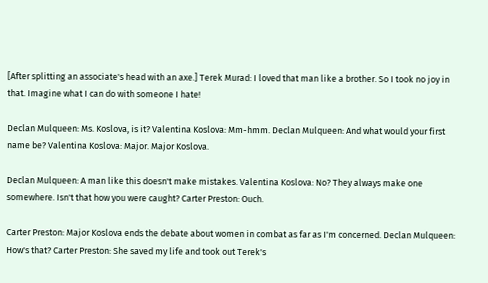[After splitting an associate's head with an axe.] Terek Murad: I loved that man like a brother. So I took no joy in that. Imagine what I can do with someone I hate!

Declan Mulqueen: Ms. Koslova, is it? Valentina Koslova: Mm-hmm. Declan Mulqueen: And what would your first name be? Valentina Koslova: Major. Major Koslova.

Declan Mulqueen: A man like this doesn't make mistakes. Valentina Koslova: No? They always make one somewhere. Isn't that how you were caught? Carter Preston: Ouch.

Carter Preston: Major Koslova ends the debate about women in combat as far as I'm concerned. Declan Mulqueen: How's that? Carter Preston: She saved my life and took out Terek's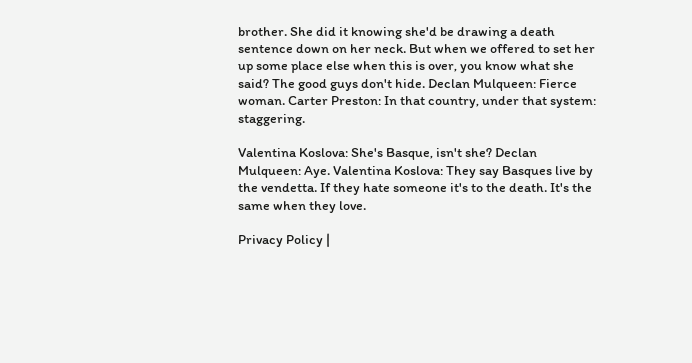brother. She did it knowing she'd be drawing a death sentence down on her neck. But when we offered to set her up some place else when this is over, you know what she said? The good guys don't hide. Declan Mulqueen: Fierce woman. Carter Preston: In that country, under that system: staggering.

Valentina Koslova: She's Basque, isn't she? Declan Mulqueen: Aye. Valentina Koslova: They say Basques live by the vendetta. If they hate someone it's to the death. It's the same when they love.

Privacy Policy |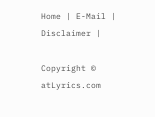Home | E-Mail | Disclaimer |

Copyright © atLyrics.com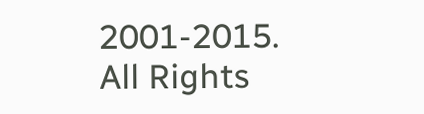2001-2015. All Rights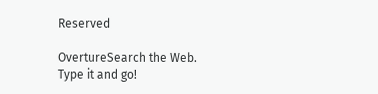Reserved

OvertureSearch the Web.
Type it and go!